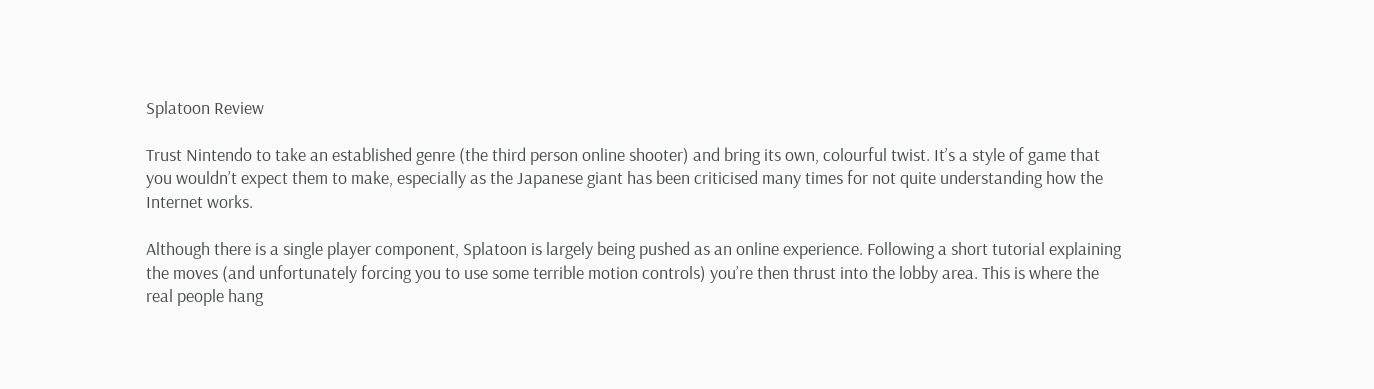Splatoon Review

Trust Nintendo to take an established genre (the third person online shooter) and bring its own, colourful twist. It’s a style of game that you wouldn’t expect them to make, especially as the Japanese giant has been criticised many times for not quite understanding how the Internet works.

Although there is a single player component, Splatoon is largely being pushed as an online experience. Following a short tutorial explaining the moves (and unfortunately forcing you to use some terrible motion controls) you’re then thrust into the lobby area. This is where the real people hang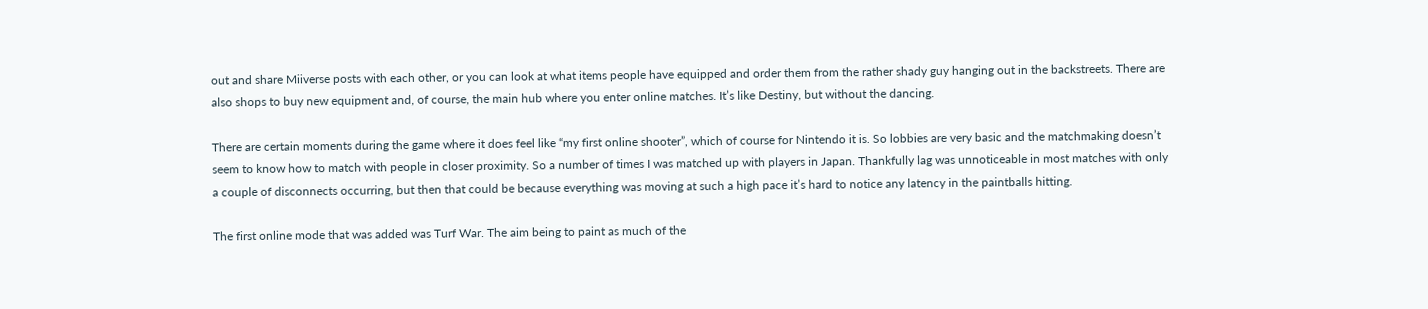out and share Miiverse posts with each other, or you can look at what items people have equipped and order them from the rather shady guy hanging out in the backstreets. There are also shops to buy new equipment and, of course, the main hub where you enter online matches. It’s like Destiny, but without the dancing.

There are certain moments during the game where it does feel like “my first online shooter”, which of course for Nintendo it is. So lobbies are very basic and the matchmaking doesn’t seem to know how to match with people in closer proximity. So a number of times I was matched up with players in Japan. Thankfully lag was unnoticeable in most matches with only a couple of disconnects occurring, but then that could be because everything was moving at such a high pace it’s hard to notice any latency in the paintballs hitting.

The first online mode that was added was Turf War. The aim being to paint as much of the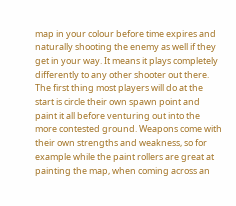map in your colour before time expires and naturally shooting the enemy as well if they get in your way. It means it plays completely differently to any other shooter out there. The first thing most players will do at the start is circle their own spawn point and paint it all before venturing out into the more contested ground. Weapons come with their own strengths and weakness, so for example while the paint rollers are great at painting the map, when coming across an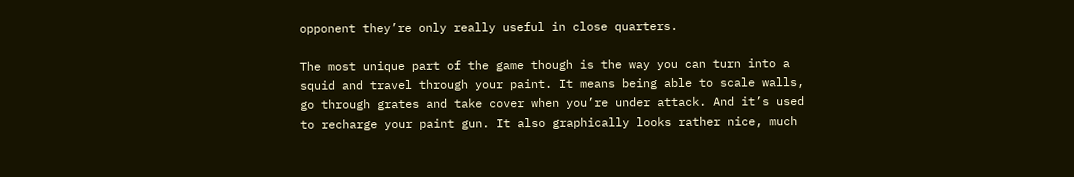opponent they’re only really useful in close quarters.

The most unique part of the game though is the way you can turn into a squid and travel through your paint. It means being able to scale walls, go through grates and take cover when you’re under attack. And it’s used to recharge your paint gun. It also graphically looks rather nice, much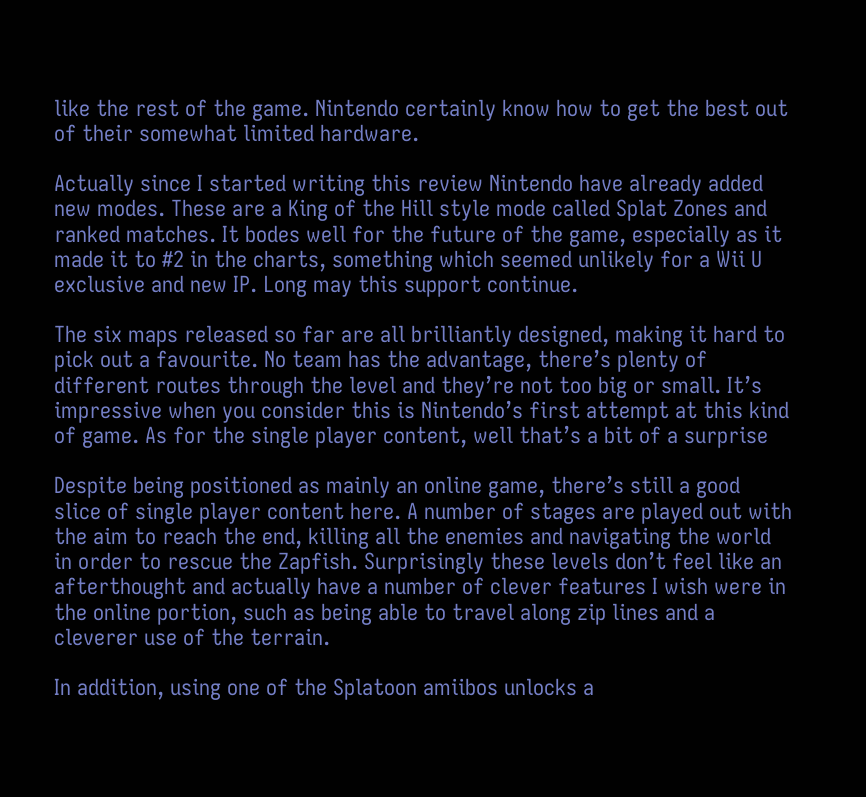like the rest of the game. Nintendo certainly know how to get the best out of their somewhat limited hardware.

Actually since I started writing this review Nintendo have already added new modes. These are a King of the Hill style mode called Splat Zones and ranked matches. It bodes well for the future of the game, especially as it made it to #2 in the charts, something which seemed unlikely for a Wii U exclusive and new IP. Long may this support continue.

The six maps released so far are all brilliantly designed, making it hard to pick out a favourite. No team has the advantage, there’s plenty of different routes through the level and they’re not too big or small. It’s impressive when you consider this is Nintendo’s first attempt at this kind of game. As for the single player content, well that’s a bit of a surprise

Despite being positioned as mainly an online game, there’s still a good slice of single player content here. A number of stages are played out with the aim to reach the end, killing all the enemies and navigating the world in order to rescue the Zapfish. Surprisingly these levels don’t feel like an afterthought and actually have a number of clever features I wish were in the online portion, such as being able to travel along zip lines and a cleverer use of the terrain.

In addition, using one of the Splatoon amiibos unlocks a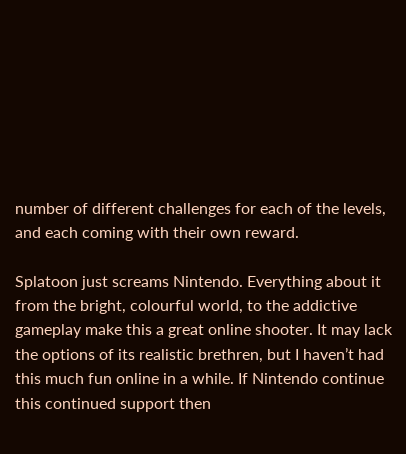number of different challenges for each of the levels, and each coming with their own reward.

Splatoon just screams Nintendo. Everything about it from the bright, colourful world, to the addictive gameplay make this a great online shooter. It may lack the options of its realistic brethren, but I haven’t had this much fun online in a while. If Nintendo continue this continued support then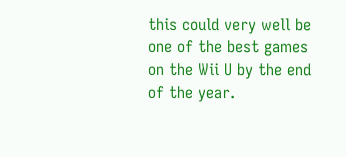this could very well be one of the best games on the Wii U by the end of the year.